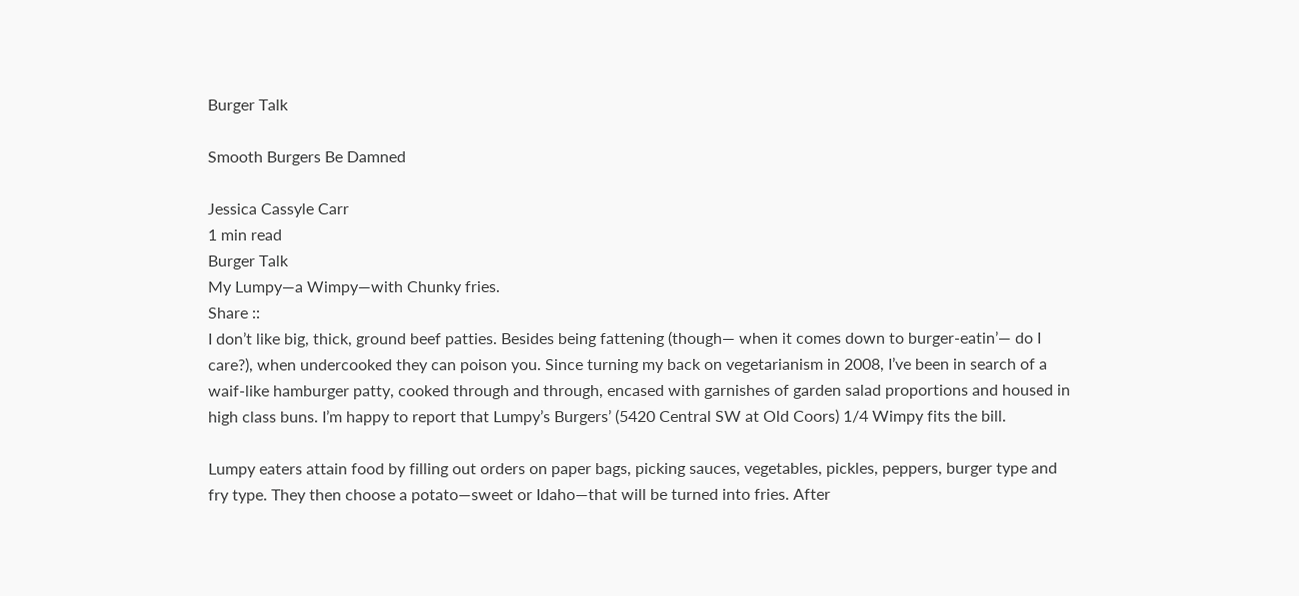Burger Talk

Smooth Burgers Be Damned

Jessica Cassyle Carr
1 min read
Burger Talk
My Lumpy—a Wimpy—with Chunky fries.
Share ::
I don’t like big, thick, ground beef patties. Besides being fattening (though— when it comes down to burger-eatin’— do I care?), when undercooked they can poison you. Since turning my back on vegetarianism in 2008, I’ve been in search of a waif-like hamburger patty, cooked through and through, encased with garnishes of garden salad proportions and housed in high class buns. I’m happy to report that Lumpy’s Burgers’ (5420 Central SW at Old Coors) 1/4 Wimpy fits the bill.

Lumpy eaters attain food by filling out orders on paper bags, picking sauces, vegetables, pickles, peppers, burger type and fry type. They then choose a potato—sweet or Idaho—that will be turned into fries. After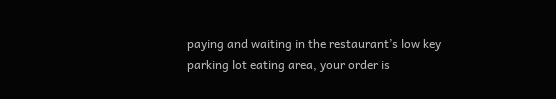paying and waiting in the restaurant’s low key parking lot eating area, your order is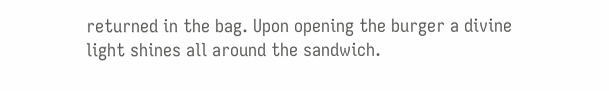returned in the bag. Upon opening the burger a divine light shines all around the sandwich.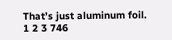That’s just aluminum foil.
1 2 3 746